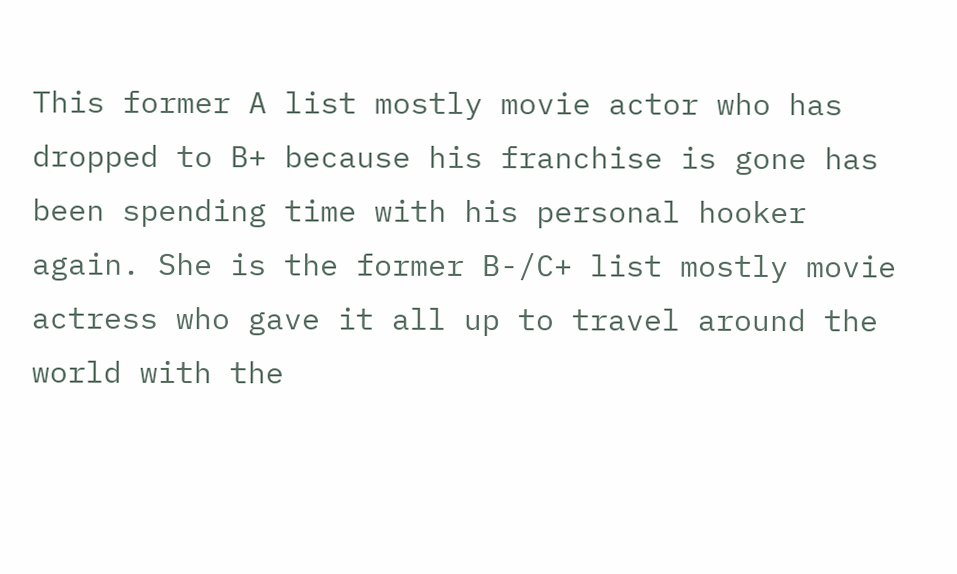This former A list mostly movie actor who has dropped to B+ because his franchise is gone has been spending time with his personal hooker again. She is the former B-/C+ list mostly movie actress who gave it all up to travel around the world with the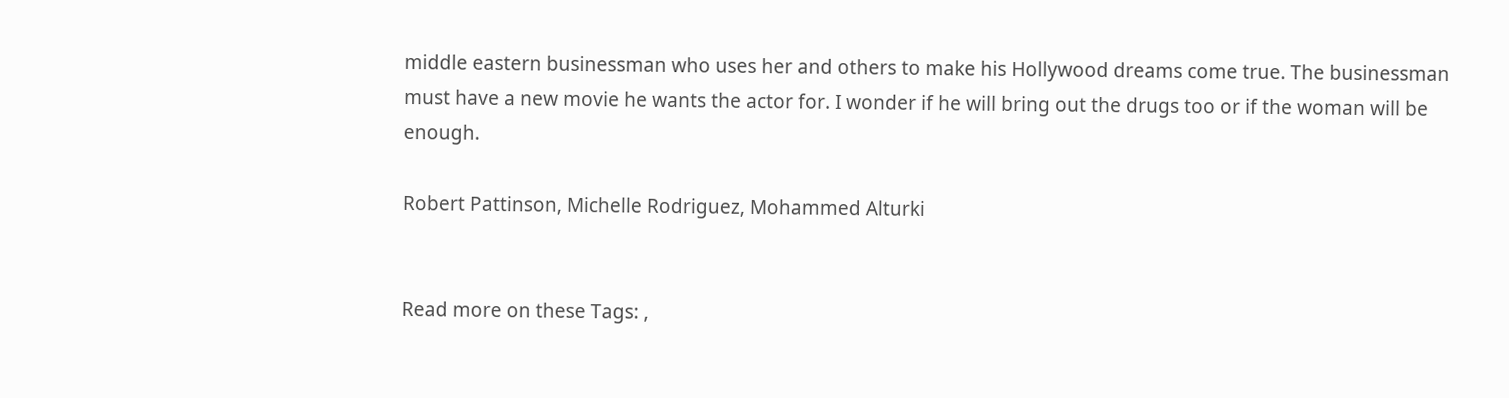middle eastern businessman who uses her and others to make his Hollywood dreams come true. The businessman must have a new movie he wants the actor for. I wonder if he will bring out the drugs too or if the woman will be enough.

Robert Pattinson, Michelle Rodriguez, Mohammed Alturki


Read more on these Tags: ,